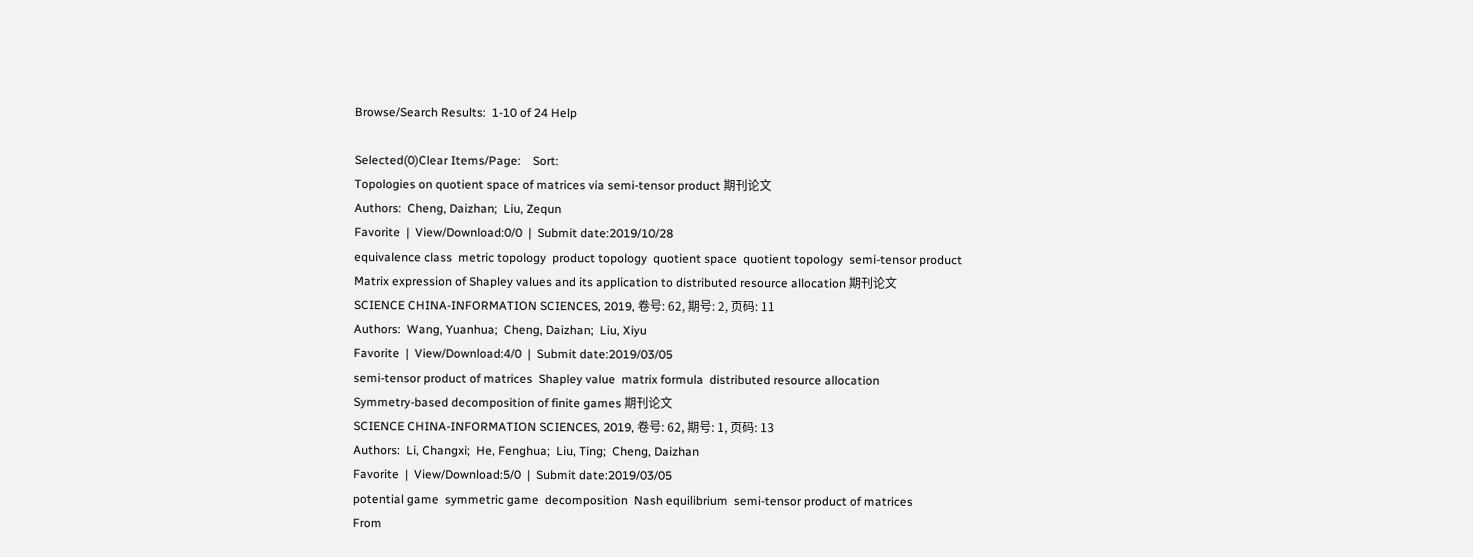Browse/Search Results:  1-10 of 24 Help

Selected(0)Clear Items/Page:    Sort:
Topologies on quotient space of matrices via semi-tensor product 期刊论文
Authors:  Cheng, Daizhan;  Liu, Zequn
Favorite  |  View/Download:0/0  |  Submit date:2019/10/28
equivalence class  metric topology  product topology  quotient space  quotient topology  semi-tensor product
Matrix expression of Shapley values and its application to distributed resource allocation 期刊论文
SCIENCE CHINA-INFORMATION SCIENCES, 2019, 卷号: 62, 期号: 2, 页码: 11
Authors:  Wang, Yuanhua;  Cheng, Daizhan;  Liu, Xiyu
Favorite  |  View/Download:4/0  |  Submit date:2019/03/05
semi-tensor product of matrices  Shapley value  matrix formula  distributed resource allocation
Symmetry-based decomposition of finite games 期刊论文
SCIENCE CHINA-INFORMATION SCIENCES, 2019, 卷号: 62, 期号: 1, 页码: 13
Authors:  Li, Changxi;  He, Fenghua;  Liu, Ting;  Cheng, Daizhan
Favorite  |  View/Download:5/0  |  Submit date:2019/03/05
potential game  symmetric game  decomposition  Nash equilibrium  semi-tensor product of matrices
From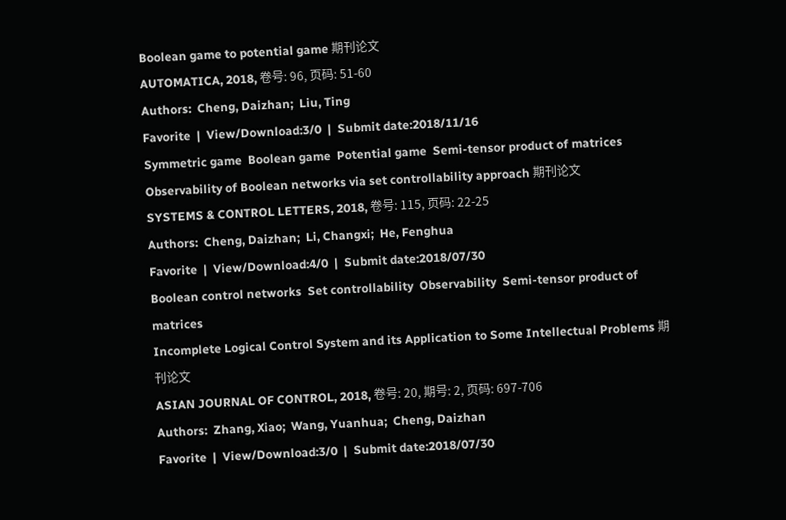Boolean game to potential game 期刊论文
AUTOMATICA, 2018, 卷号: 96, 页码: 51-60
Authors:  Cheng, Daizhan;  Liu, Ting
Favorite  |  View/Download:3/0  |  Submit date:2018/11/16
Symmetric game  Boolean game  Potential game  Semi-tensor product of matrices
Observability of Boolean networks via set controllability approach 期刊论文
SYSTEMS & CONTROL LETTERS, 2018, 卷号: 115, 页码: 22-25
Authors:  Cheng, Daizhan;  Li, Changxi;  He, Fenghua
Favorite  |  View/Download:4/0  |  Submit date:2018/07/30
Boolean control networks  Set controllability  Observability  Semi-tensor product of matrices
Incomplete Logical Control System and its Application to Some Intellectual Problems 期刊论文
ASIAN JOURNAL OF CONTROL, 2018, 卷号: 20, 期号: 2, 页码: 697-706
Authors:  Zhang, Xiao;  Wang, Yuanhua;  Cheng, Daizhan
Favorite  |  View/Download:3/0  |  Submit date:2018/07/30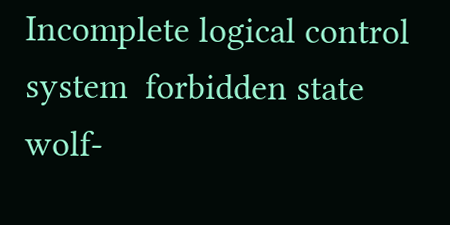Incomplete logical control system  forbidden state  wolf-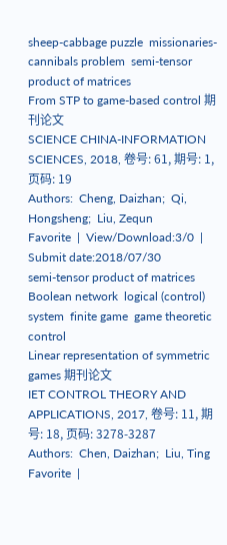sheep-cabbage puzzle  missionaries-cannibals problem  semi-tensor product of matrices
From STP to game-based control 期刊论文
SCIENCE CHINA-INFORMATION SCIENCES, 2018, 卷号: 61, 期号: 1, 页码: 19
Authors:  Cheng, Daizhan;  Qi, Hongsheng;  Liu, Zequn
Favorite  |  View/Download:3/0  |  Submit date:2018/07/30
semi-tensor product of matrices  Boolean network  logical (control) system  finite game  game theoretic control
Linear representation of symmetric games 期刊论文
IET CONTROL THEORY AND APPLICATIONS, 2017, 卷号: 11, 期号: 18, 页码: 3278-3287
Authors:  Chen, Daizhan;  Liu, Ting
Favorite  |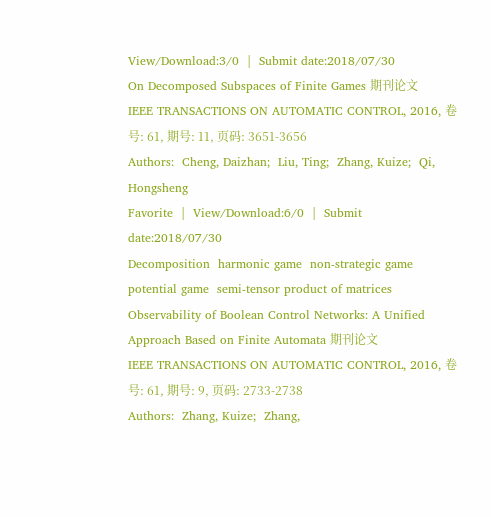View/Download:3/0  |  Submit date:2018/07/30
On Decomposed Subspaces of Finite Games 期刊论文
IEEE TRANSACTIONS ON AUTOMATIC CONTROL, 2016, 卷号: 61, 期号: 11, 页码: 3651-3656
Authors:  Cheng, Daizhan;  Liu, Ting;  Zhang, Kuize;  Qi, Hongsheng
Favorite  |  View/Download:6/0  |  Submit date:2018/07/30
Decomposition  harmonic game  non-strategic game  potential game  semi-tensor product of matrices
Observability of Boolean Control Networks: A Unified Approach Based on Finite Automata 期刊论文
IEEE TRANSACTIONS ON AUTOMATIC CONTROL, 2016, 卷号: 61, 期号: 9, 页码: 2733-2738
Authors:  Zhang, Kuize;  Zhang,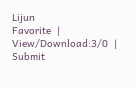Lijun
Favorite  |  View/Download:3/0  |  Submit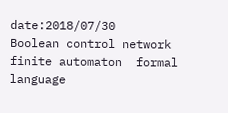date:2018/07/30
Boolean control network  finite automaton  formal language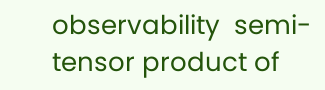observability  semi-tensor product of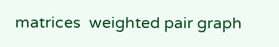matrices  weighted pair graph